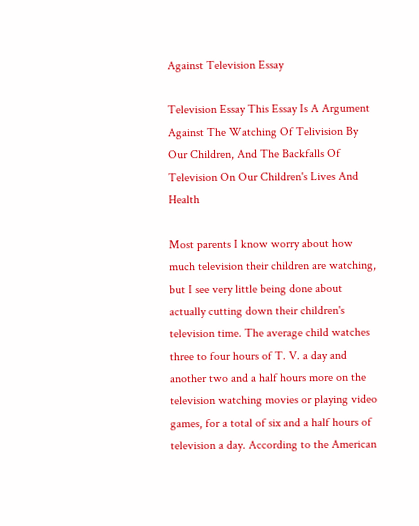Against Television Essay

Television Essay This Essay Is A Argument Against The Watching Of Telivision By Our Children, And The Backfalls Of Television On Our Children's Lives And Health

Most parents I know worry about how much television their children are watching, but I see very little being done about actually cutting down their children's television time. The average child watches three to four hours of T. V. a day and another two and a half hours more on the television watching movies or playing video games, for a total of six and a half hours of television a day. According to the American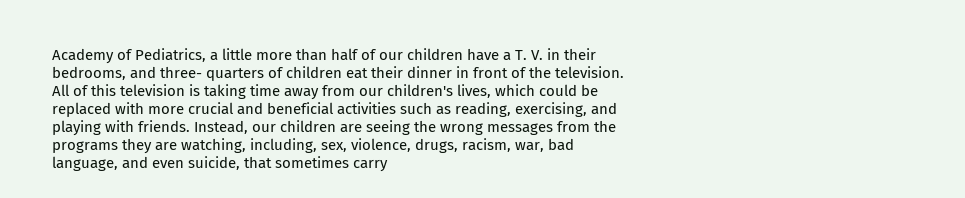Academy of Pediatrics, a little more than half of our children have a T. V. in their bedrooms, and three- quarters of children eat their dinner in front of the television. All of this television is taking time away from our children's lives, which could be replaced with more crucial and beneficial activities such as reading, exercising, and playing with friends. Instead, our children are seeing the wrong messages from the programs they are watching, including, sex, violence, drugs, racism, war, bad language, and even suicide, that sometimes carry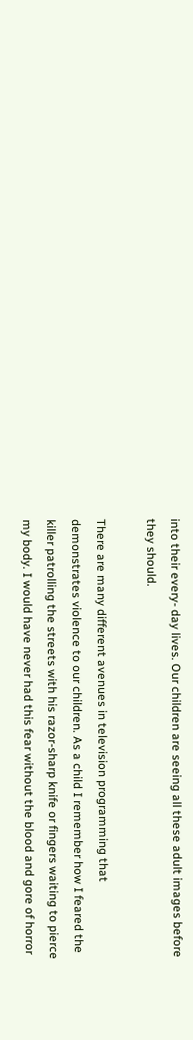into their every- day lives. Our children are seeing all these adult images before they should.

There are many different avenues in television programming that demonstrates violence to our children. As a child I remember how I feared the killer patrolling the streets with his razor-sharp knife or fingers waiting to pierce my body. I would have never had this fear without the blood and gore of horror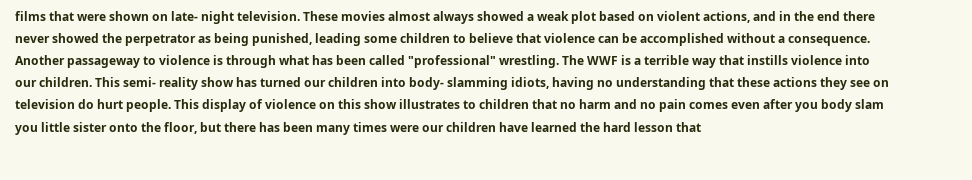films that were shown on late- night television. These movies almost always showed a weak plot based on violent actions, and in the end there never showed the perpetrator as being punished, leading some children to believe that violence can be accomplished without a consequence. Another passageway to violence is through what has been called "professional" wrestling. The WWF is a terrible way that instills violence into our children. This semi- reality show has turned our children into body- slamming idiots, having no understanding that these actions they see on television do hurt people. This display of violence on this show illustrates to children that no harm and no pain comes even after you body slam you little sister onto the floor, but there has been many times were our children have learned the hard lesson that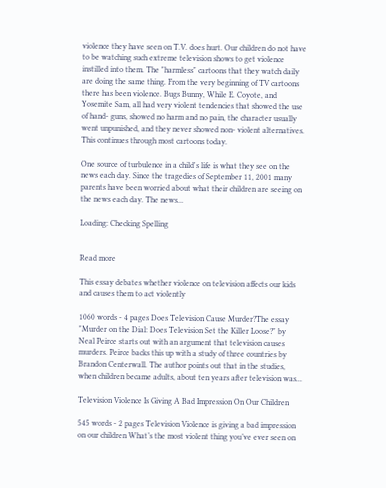violence they have seen on T.V. does hurt. Our children do not have to be watching such extreme television shows to get violence instilled into them. The "harmless" cartoons that they watch daily are doing the same thing. From the very beginning of TV cartoons there has been violence. Bugs Bunny, While E. Coyote, and Yosemite Sam, all had very violent tendencies that showed the use of hand- guns, showed no harm and no pain, the character usually went unpunished, and they never showed non- violent alternatives. This continues through most cartoons today.

One source of turbulence in a child's life is what they see on the news each day. Since the tragedies of September 11, 2001 many parents have been worried about what their children are seeing on the news each day. The news...

Loading: Checking Spelling


Read more

This essay debates whether violence on television affects our kids and causes them to act violently

1060 words - 4 pages Does Television Cause Murder?The essay "Murder on the Dial: Does Television Set the Killer Loose?" by Neal Peirce starts out with an argument that television causes murders. Peirce backs this up with a study of three countries by Brandon Centerwall. The author points out that in the studies, when children became adults, about ten years after television was...

Television Violence Is Giving A Bad Impression On Our Children

545 words - 2 pages Television Violence is giving a bad impression on our children What’s the most violent thing you’ve ever seen on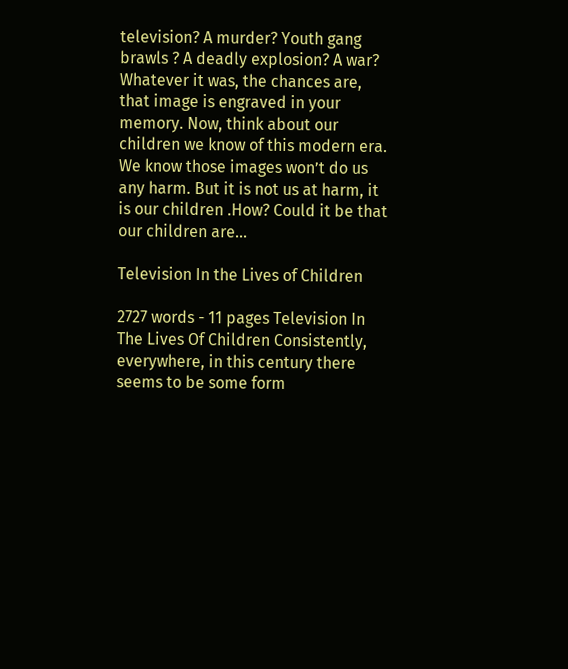television? A murder? Youth gang brawls ? A deadly explosion? A war? Whatever it was, the chances are, that image is engraved in your memory. Now, think about our children we know of this modern era. We know those images won’t do us any harm. But it is not us at harm, it is our children .How? Could it be that our children are...

Television In the Lives of Children

2727 words - 11 pages Television In The Lives Of Children Consistently, everywhere, in this century there seems to be some form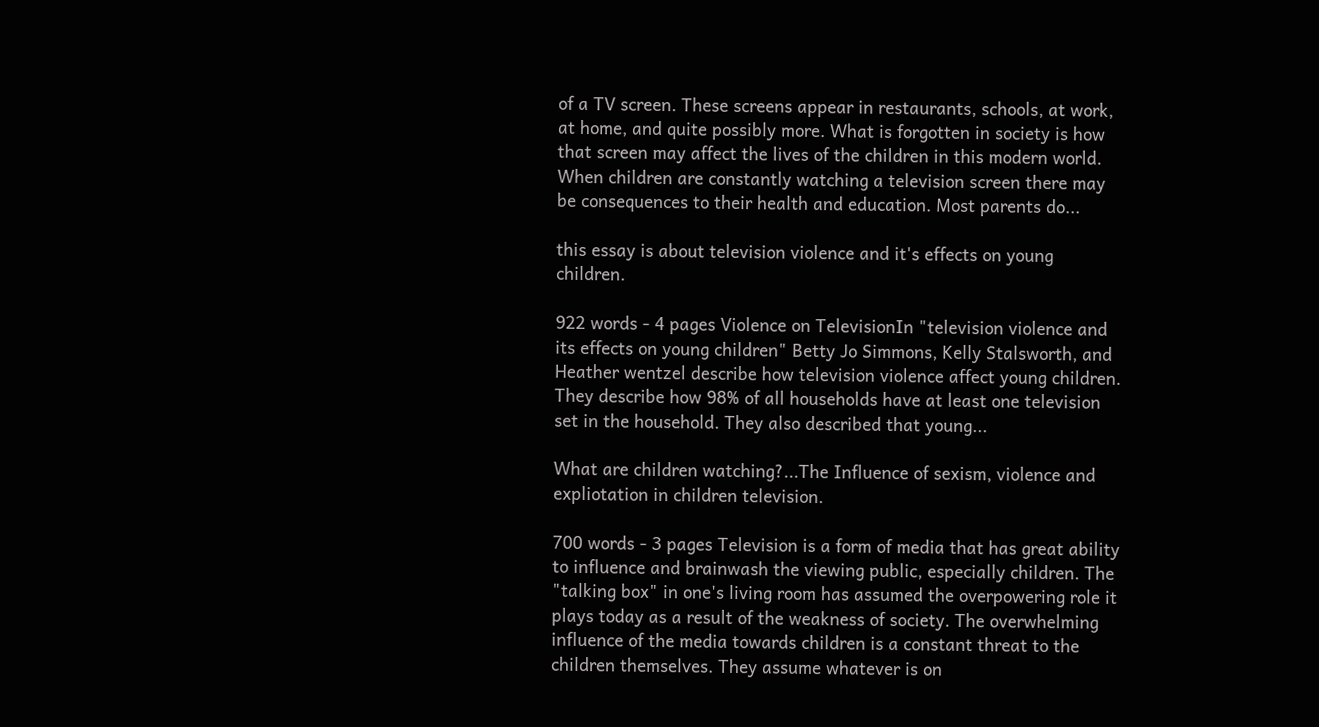of a TV screen. These screens appear in restaurants, schools, at work, at home, and quite possibly more. What is forgotten in society is how that screen may affect the lives of the children in this modern world. When children are constantly watching a television screen there may be consequences to their health and education. Most parents do...

this essay is about television violence and it's effects on young children.

922 words - 4 pages Violence on TelevisionIn "television violence and its effects on young children" Betty Jo Simmons, Kelly Stalsworth, and Heather wentzel describe how television violence affect young children. They describe how 98% of all households have at least one television set in the household. They also described that young...

What are children watching?...The Influence of sexism, violence and expliotation in children television.

700 words - 3 pages Television is a form of media that has great ability to influence and brainwash the viewing public, especially children. The "talking box" in one's living room has assumed the overpowering role it plays today as a result of the weakness of society. The overwhelming influence of the media towards children is a constant threat to the children themselves. They assume whatever is on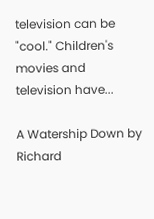television can be "cool." Children's movies and television have...

A Watership Down by Richard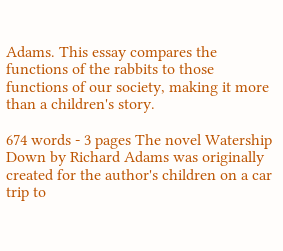Adams. This essay compares the functions of the rabbits to those functions of our society, making it more than a children's story.

674 words - 3 pages The novel Watership Down by Richard Adams was originally created for the author's children on a car trip to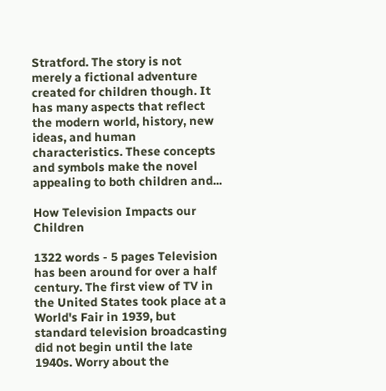Stratford. The story is not merely a fictional adventure created for children though. It has many aspects that reflect the modern world, history, new ideas, and human characteristics. These concepts and symbols make the novel appealing to both children and...

How Television Impacts our Children

1322 words - 5 pages Television has been around for over a half century. The first view of TV in the United States took place at a World's Fair in 1939, but standard television broadcasting did not begin until the late 1940s. Worry about the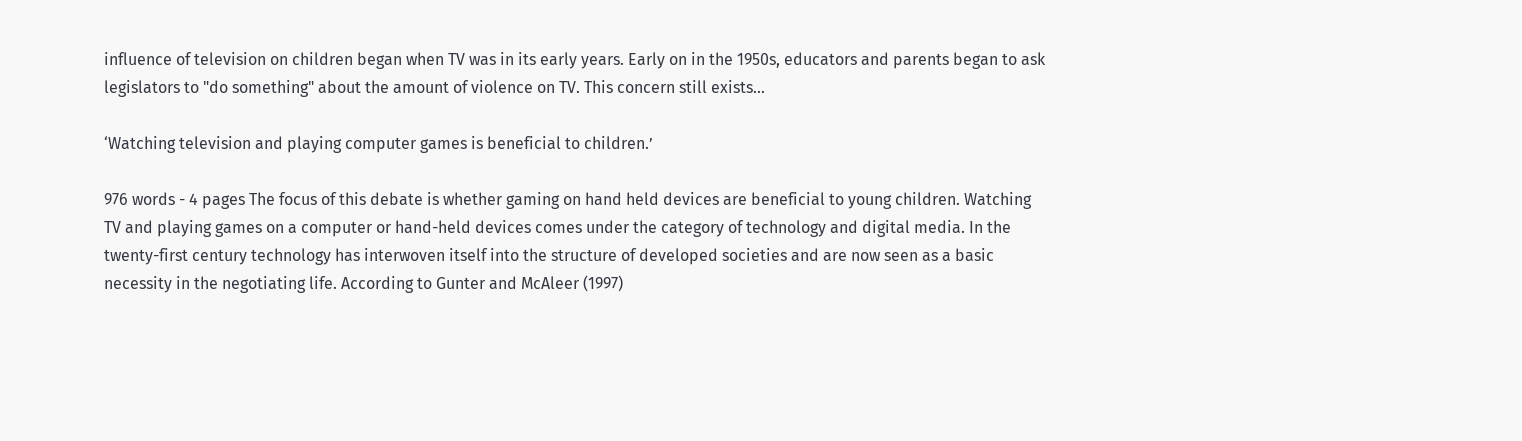influence of television on children began when TV was in its early years. Early on in the 1950s, educators and parents began to ask legislators to "do something" about the amount of violence on TV. This concern still exists...

‘Watching television and playing computer games is beneficial to children.’

976 words - 4 pages The focus of this debate is whether gaming on hand held devices are beneficial to young children. Watching TV and playing games on a computer or hand-held devices comes under the category of technology and digital media. In the twenty-first century technology has interwoven itself into the structure of developed societies and are now seen as a basic necessity in the negotiating life. According to Gunter and McAleer (1997)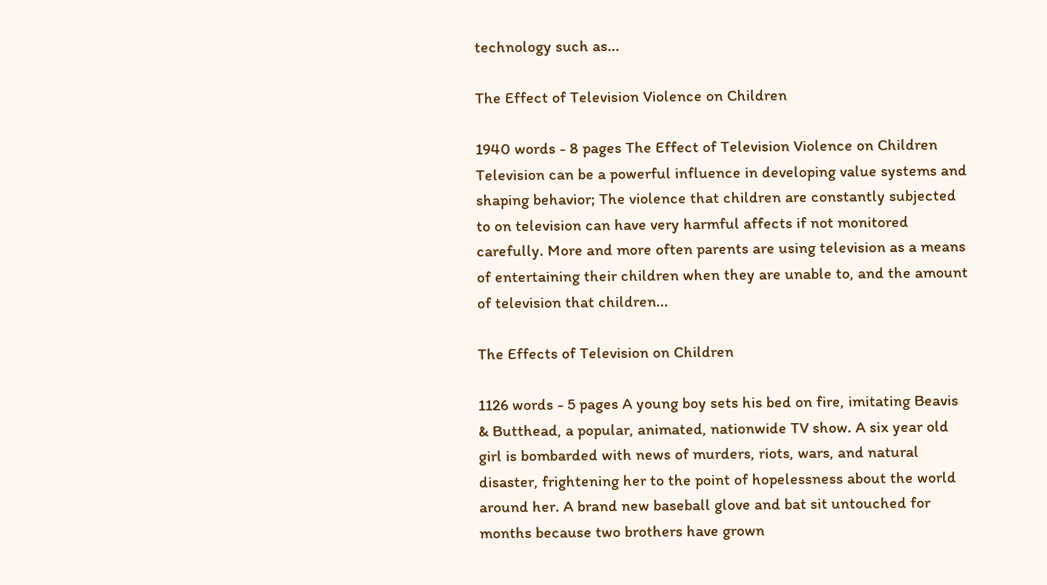technology such as...

The Effect of Television Violence on Children

1940 words - 8 pages The Effect of Television Violence on Children Television can be a powerful influence in developing value systems and shaping behavior; The violence that children are constantly subjected to on television can have very harmful affects if not monitored carefully. More and more often parents are using television as a means of entertaining their children when they are unable to, and the amount of television that children...

The Effects of Television on Children

1126 words - 5 pages A young boy sets his bed on fire, imitating Beavis & Butthead, a popular, animated, nationwide TV show. A six year old girl is bombarded with news of murders, riots, wars, and natural disaster, frightening her to the point of hopelessness about the world around her. A brand new baseball glove and bat sit untouched for months because two brothers have grown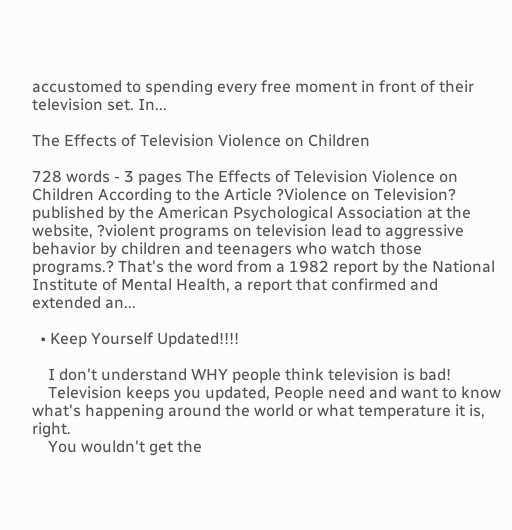accustomed to spending every free moment in front of their television set. In...

The Effects of Television Violence on Children

728 words - 3 pages The Effects of Television Violence on Children According to the Article ?Violence on Television? published by the American Psychological Association at the website, ?violent programs on television lead to aggressive behavior by children and teenagers who watch those programs.? That's the word from a 1982 report by the National Institute of Mental Health, a report that confirmed and extended an...

  • Keep Yourself Updated!!!!

    I don't understand WHY people think television is bad!
    Television keeps you updated, People need and want to know what's happening around the world or what temperature it is, right.
    You wouldn't get the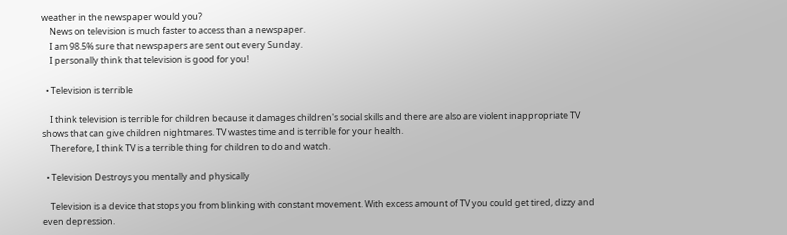weather in the newspaper would you?
    News on television is much faster to access than a newspaper.
    I am 98.5% sure that newspapers are sent out every Sunday.
    I personally think that television is good for you!

  • Television is terrible

    I think television is terrible for children because it damages children's social skills and there are also are violent inappropriate TV shows that can give children nightmares. TV wastes time and is terrible for your health.
    Therefore, I think TV is a terrible thing for children to do and watch.

  • Television Destroys you mentally and physically

    Television is a device that stops you from blinking with constant movement. With excess amount of TV you could get tired, dizzy and even depression.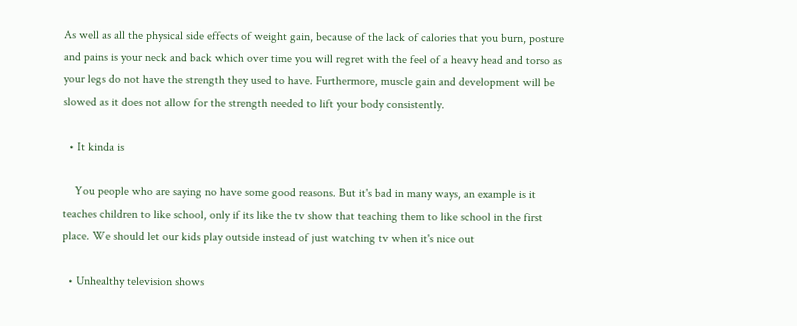As well as all the physical side effects of weight gain, because of the lack of calories that you burn, posture and pains is your neck and back which over time you will regret with the feel of a heavy head and torso as your legs do not have the strength they used to have. Furthermore, muscle gain and development will be slowed as it does not allow for the strength needed to lift your body consistently.

  • It kinda is

    You people who are saying no have some good reasons. But it's bad in many ways, an example is it teaches children to like school, only if its like the tv show that teaching them to like school in the first place. We should let our kids play outside instead of just watching tv when it's nice out

  • Unhealthy television shows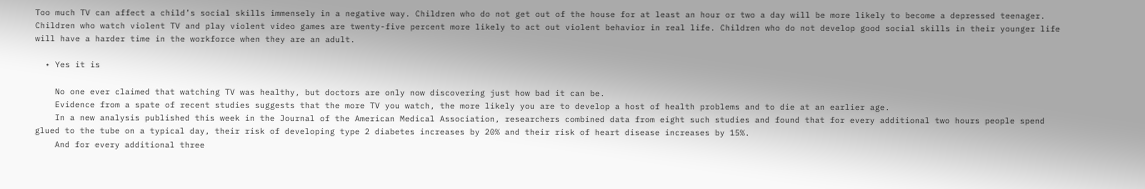Too much TV can affect a child’s social skills immensely in a negative way. Children who do not get out of the house for at least an hour or two a day will be more likely to become a depressed teenager. Children who watch violent TV and play violent video games are twenty-five percent more likely to act out violent behavior in real life. Children who do not develop good social skills in their younger life will have a harder time in the workforce when they are an adult.

  • Yes it is

    No one ever claimed that watching TV was healthy, but doctors are only now discovering just how bad it can be.
    Evidence from a spate of recent studies suggests that the more TV you watch, the more likely you are to develop a host of health problems and to die at an earlier age.
    In a new analysis published this week in the Journal of the American Medical Association, researchers combined data from eight such studies and found that for every additional two hours people spend glued to the tube on a typical day, their risk of developing type 2 diabetes increases by 20% and their risk of heart disease increases by 15%.
    And for every additional three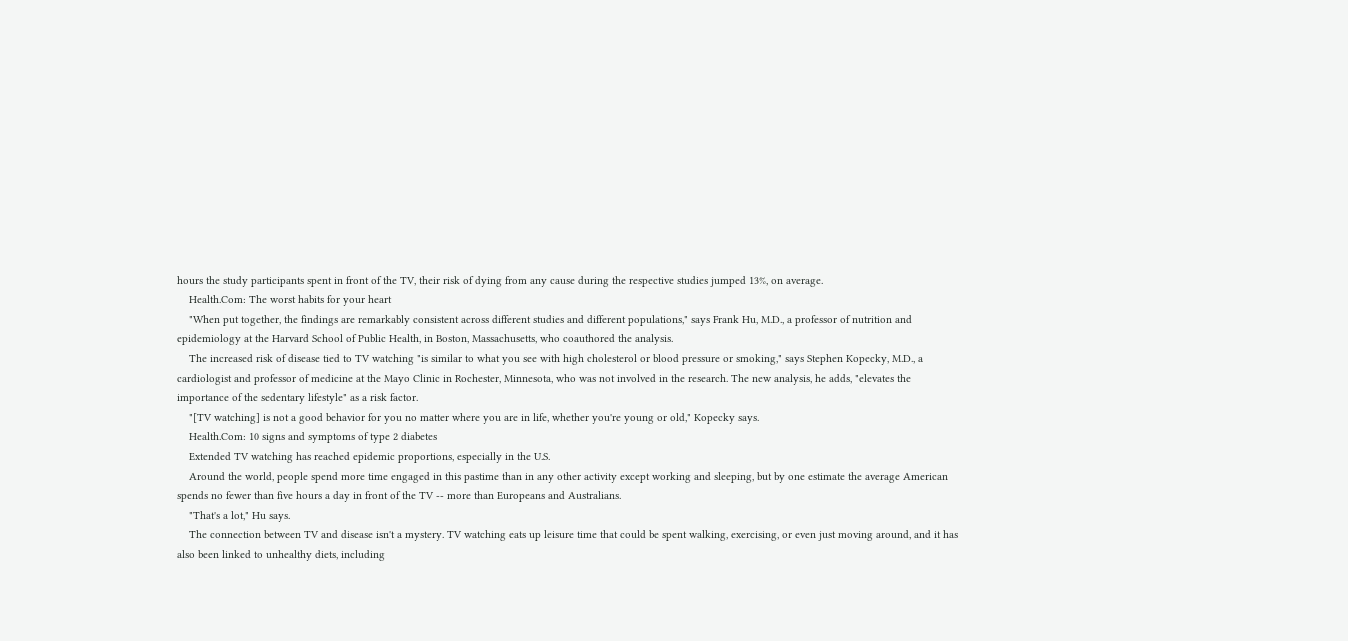hours the study participants spent in front of the TV, their risk of dying from any cause during the respective studies jumped 13%, on average.
    Health.Com: The worst habits for your heart
    "When put together, the findings are remarkably consistent across different studies and different populations," says Frank Hu, M.D., a professor of nutrition and epidemiology at the Harvard School of Public Health, in Boston, Massachusetts, who coauthored the analysis.
    The increased risk of disease tied to TV watching "is similar to what you see with high cholesterol or blood pressure or smoking," says Stephen Kopecky, M.D., a cardiologist and professor of medicine at the Mayo Clinic in Rochester, Minnesota, who was not involved in the research. The new analysis, he adds, "elevates the importance of the sedentary lifestyle" as a risk factor.
    "[TV watching] is not a good behavior for you no matter where you are in life, whether you're young or old," Kopecky says.
    Health.Com: 10 signs and symptoms of type 2 diabetes
    Extended TV watching has reached epidemic proportions, especially in the U.S.
    Around the world, people spend more time engaged in this pastime than in any other activity except working and sleeping, but by one estimate the average American spends no fewer than five hours a day in front of the TV -- more than Europeans and Australians.
    "That's a lot," Hu says.
    The connection between TV and disease isn't a mystery. TV watching eats up leisure time that could be spent walking, exercising, or even just moving around, and it has also been linked to unhealthy diets, including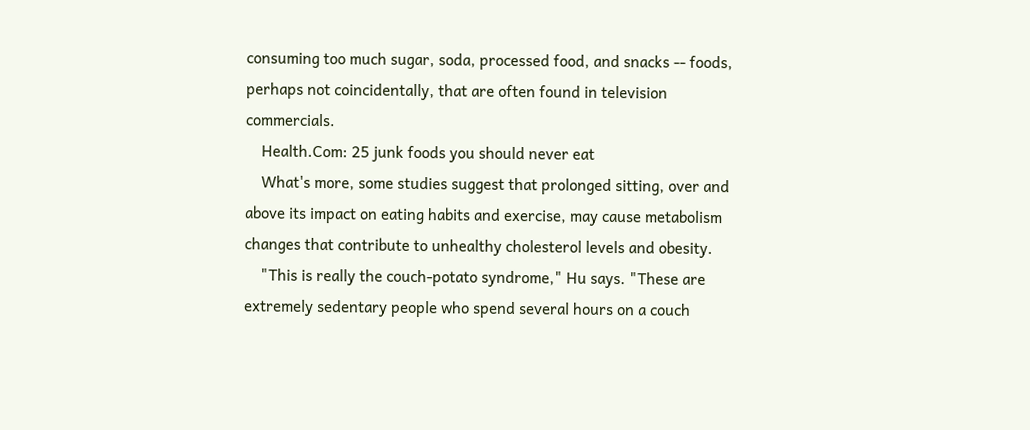consuming too much sugar, soda, processed food, and snacks -- foods, perhaps not coincidentally, that are often found in television commercials.
    Health.Com: 25 junk foods you should never eat
    What's more, some studies suggest that prolonged sitting, over and above its impact on eating habits and exercise, may cause metabolism changes that contribute to unhealthy cholesterol levels and obesity.
    "This is really the couch-potato syndrome," Hu says. "These are extremely sedentary people who spend several hours on a couch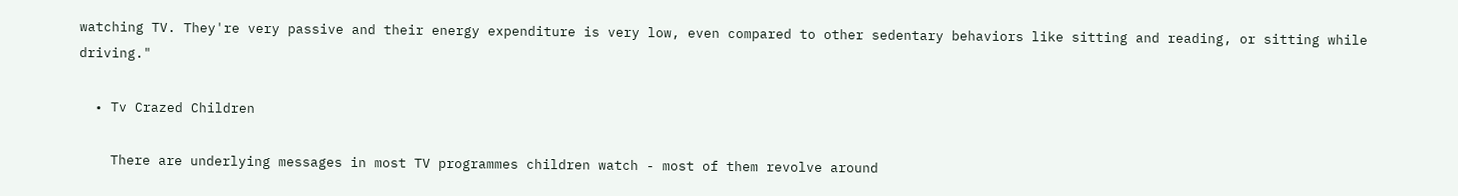watching TV. They're very passive and their energy expenditure is very low, even compared to other sedentary behaviors like sitting and reading, or sitting while driving."

  • Tv Crazed Children

    There are underlying messages in most TV programmes children watch - most of them revolve around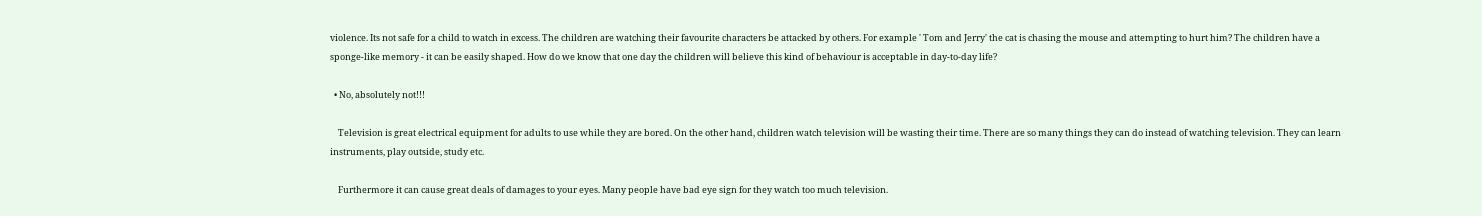violence. Its not safe for a child to watch in excess. The children are watching their favourite characters be attacked by others. For example ' Tom and Jerry' the cat is chasing the mouse and attempting to hurt him? The children have a sponge-like memory - it can be easily shaped. How do we know that one day the children will believe this kind of behaviour is acceptable in day-to-day life?

  • No, absolutely not!!!

    Television is great electrical equipment for adults to use while they are bored. On the other hand, children watch television will be wasting their time. There are so many things they can do instead of watching television. They can learn instruments, play outside, study etc.

    Furthermore it can cause great deals of damages to your eyes. Many people have bad eye sign for they watch too much television.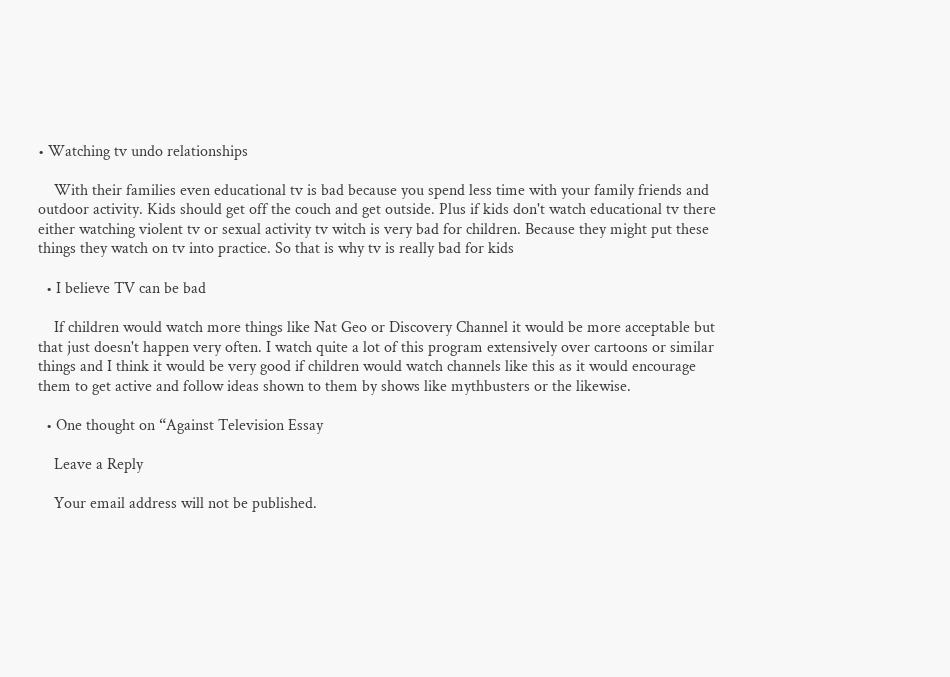• Watching tv undo relationships

    With their families even educational tv is bad because you spend less time with your family friends and outdoor activity. Kids should get off the couch and get outside. Plus if kids don't watch educational tv there either watching violent tv or sexual activity tv witch is very bad for children. Because they might put these things they watch on tv into practice. So that is why tv is really bad for kids

  • I believe TV can be bad

    If children would watch more things like Nat Geo or Discovery Channel it would be more acceptable but that just doesn't happen very often. I watch quite a lot of this program extensively over cartoons or similar things and I think it would be very good if children would watch channels like this as it would encourage them to get active and follow ideas shown to them by shows like mythbusters or the likewise.

  • One thought on “Against Television Essay

    Leave a Reply

    Your email address will not be published.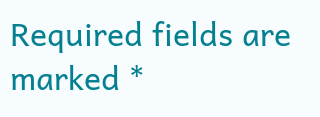Required fields are marked *